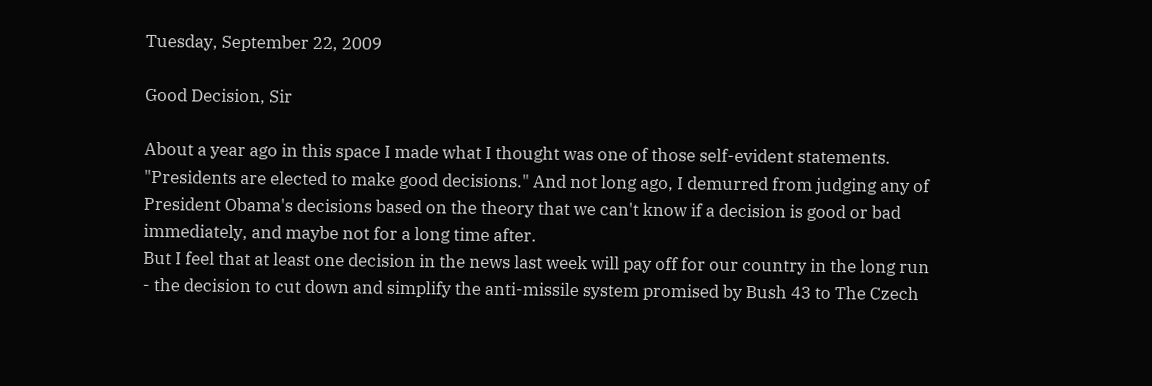Tuesday, September 22, 2009

Good Decision, Sir

About a year ago in this space I made what I thought was one of those self-evident statements. "Presidents are elected to make good decisions." And not long ago, I demurred from judging any of President Obama's decisions based on the theory that we can't know if a decision is good or bad immediately, and maybe not for a long time after.
But I feel that at least one decision in the news last week will pay off for our country in the long run - the decision to cut down and simplify the anti-missile system promised by Bush 43 to The Czech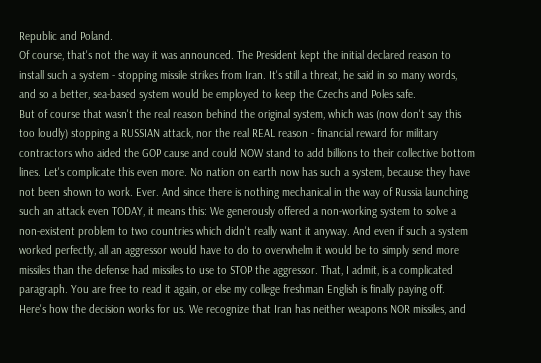Republic and Poland.
Of course, that's not the way it was announced. The President kept the initial declared reason to install such a system - stopping missile strikes from Iran. It's still a threat, he said in so many words, and so a better, sea-based system would be employed to keep the Czechs and Poles safe.
But of course that wasn't the real reason behind the original system, which was (now don't say this too loudly) stopping a RUSSIAN attack, nor the real REAL reason - financial reward for military contractors who aided the GOP cause and could NOW stand to add billions to their collective bottom lines. Let's complicate this even more. No nation on earth now has such a system, because they have not been shown to work. Ever. And since there is nothing mechanical in the way of Russia launching such an attack even TODAY, it means this: We generously offered a non-working system to solve a non-existent problem to two countries which didn't really want it anyway. And even if such a system worked perfectly, all an aggressor would have to do to overwhelm it would be to simply send more missiles than the defense had missiles to use to STOP the aggressor. That, I admit, is a complicated paragraph. You are free to read it again, or else my college freshman English is finally paying off.
Here's how the decision works for us. We recognize that Iran has neither weapons NOR missiles, and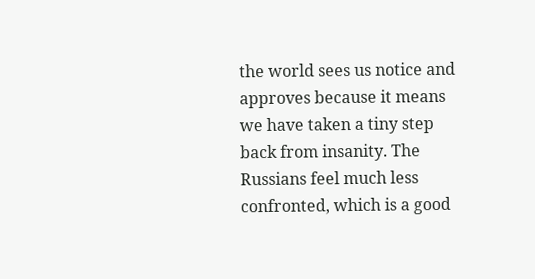the world sees us notice and approves because it means we have taken a tiny step back from insanity. The Russians feel much less confronted, which is a good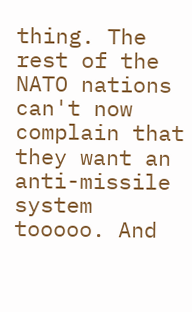thing. The rest of the NATO nations can't now complain that they want an anti-missile system tooooo. And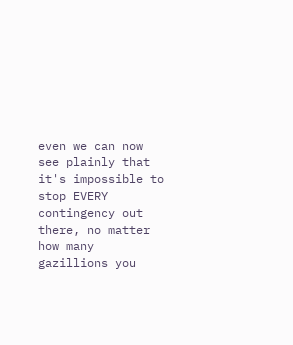even we can now see plainly that it's impossible to stop EVERY contingency out there, no matter how many gazillions you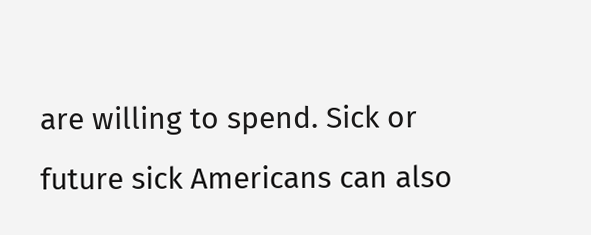are willing to spend. Sick or future sick Americans can also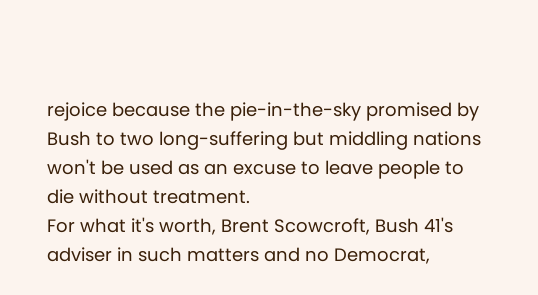rejoice because the pie-in-the-sky promised by Bush to two long-suffering but middling nations won't be used as an excuse to leave people to die without treatment.
For what it's worth, Brent Scowcroft, Bush 41's adviser in such matters and no Democrat,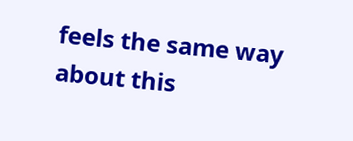feels the same way about this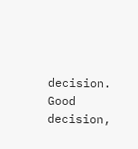decision. Good decision,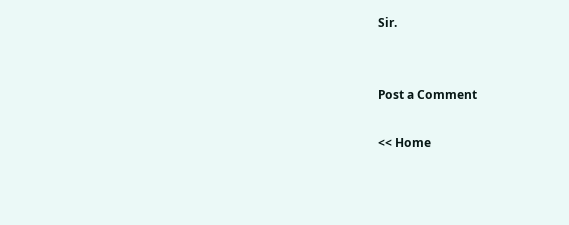Sir.


Post a Comment

<< Home